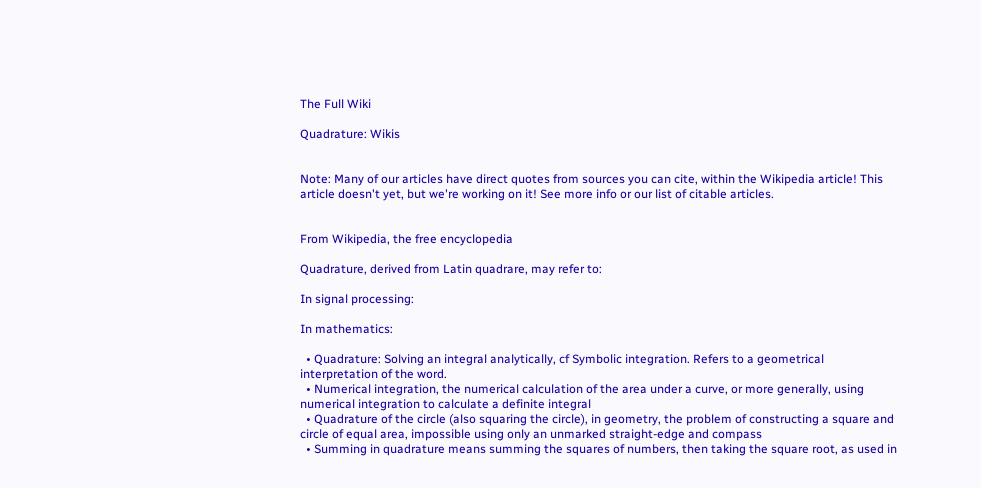The Full Wiki

Quadrature: Wikis


Note: Many of our articles have direct quotes from sources you can cite, within the Wikipedia article! This article doesn't yet, but we're working on it! See more info or our list of citable articles.


From Wikipedia, the free encyclopedia

Quadrature, derived from Latin quadrare, may refer to:

In signal processing:

In mathematics:

  • Quadrature: Solving an integral analytically, cf Symbolic integration. Refers to a geometrical interpretation of the word.
  • Numerical integration, the numerical calculation of the area under a curve, or more generally, using numerical integration to calculate a definite integral
  • Quadrature of the circle (also squaring the circle), in geometry, the problem of constructing a square and circle of equal area, impossible using only an unmarked straight-edge and compass
  • Summing in quadrature means summing the squares of numbers, then taking the square root, as used in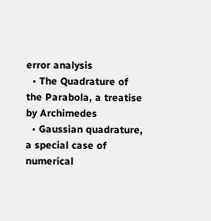error analysis
  • The Quadrature of the Parabola, a treatise by Archimedes
  • Gaussian quadrature, a special case of numerical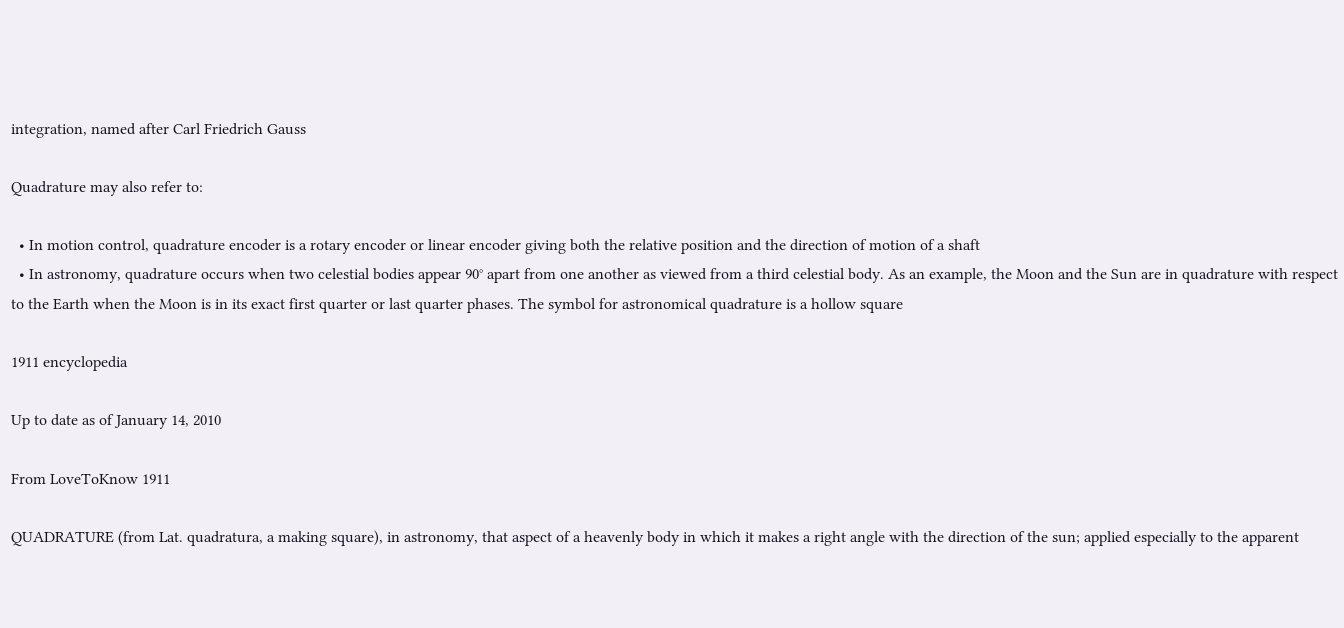integration, named after Carl Friedrich Gauss

Quadrature may also refer to:

  • In motion control, quadrature encoder is a rotary encoder or linear encoder giving both the relative position and the direction of motion of a shaft
  • In astronomy, quadrature occurs when two celestial bodies appear 90° apart from one another as viewed from a third celestial body. As an example, the Moon and the Sun are in quadrature with respect to the Earth when the Moon is in its exact first quarter or last quarter phases. The symbol for astronomical quadrature is a hollow square

1911 encyclopedia

Up to date as of January 14, 2010

From LoveToKnow 1911

QUADRATURE (from Lat. quadratura, a making square), in astronomy, that aspect of a heavenly body in which it makes a right angle with the direction of the sun; applied especially to the apparent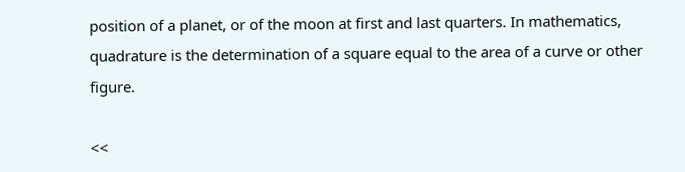position of a planet, or of the moon at first and last quarters. In mathematics, quadrature is the determination of a square equal to the area of a curve or other figure.

<<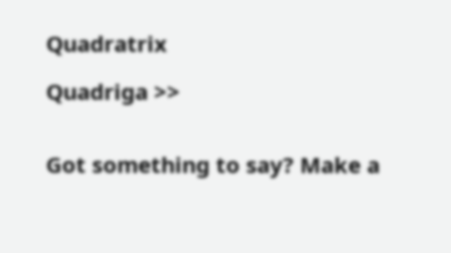Quadratrix

Quadriga >>


Got something to say? Make a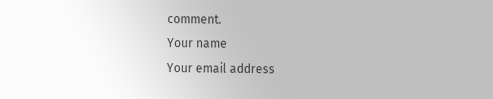comment.
Your name
Your email address